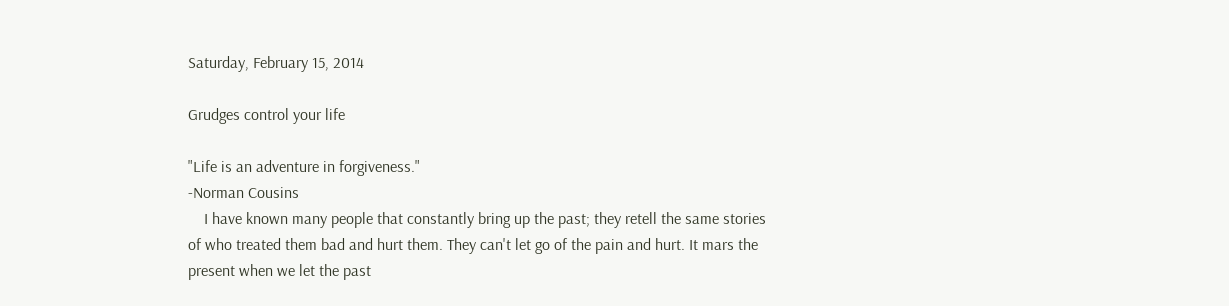Saturday, February 15, 2014

Grudges control your life

"Life is an adventure in forgiveness."
-Norman Cousins
    I have known many people that constantly bring up the past; they retell the same stories of who treated them bad and hurt them. They can't let go of the pain and hurt. It mars the present when we let the past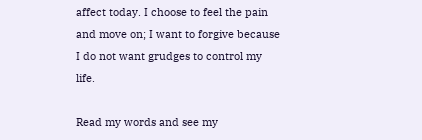affect today. I choose to feel the pain and move on; I want to forgive because I do not want grudges to control my life.

Read my words and see my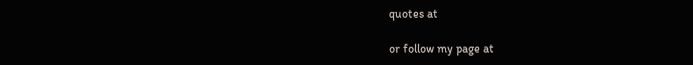quotes at

or follow my page at